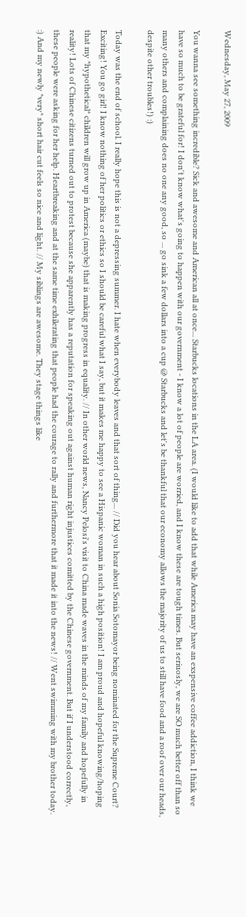Wednesday, May 27, 2009

You wanna see something incredible? Sick and awesome and American all at once... Starbucks locations in the LA area. (I would like to add that while America may have an exspensive coffee addiction, I think we have so much to be grateful for! I don't know what's going to happen with our government - I know a lot of people are worried, and I know these are tough times. But seriuosly, we are SO much better off than so many others and complaining does no one any good, so ... go sink a few dollars into a cup @ Starbucks and let's be thankful that our economy allows the majority of us to still have food and a roof over our heads, despite other troubles!) :)

Today was the end of school. I really hope this is not a depressing summer. I hate when everybody leaves and that sort of thing... // Did you hear about Sonia Sotomayor being nominated for the Supreme Court? Exciting! You go girl! I know nothing of her politics or ethics so I should be careful what I say, but it makes me happy to see a Hispanic woman in such a high position! I am proud and hopeful knowing/hoping that my *hypothetical* children will grow up in America (maybe) that is making progress in equality. // In other world news, Nancy Pelosi's visit to China made waves in the minds of my family and hopefully in reality! Lots of Chinese citizens turned out to protest because she apparently has a reputation for speaking out against human right injustices comitted by the Chinese government. But if I understood correctly, these people were asking for her help. Heartbreaking and at the same time exhilerating that people had the courage to rally and furthermore that it made it into the news! // Went swimming with my brother today. :) And my newly *very* short hair cut feels so nice and light. // My siblings are awesome. They stage things like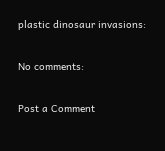plastic dinosaur invasions:

No comments:

Post a Comment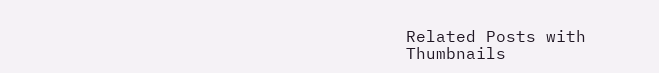Related Posts with Thumbnails